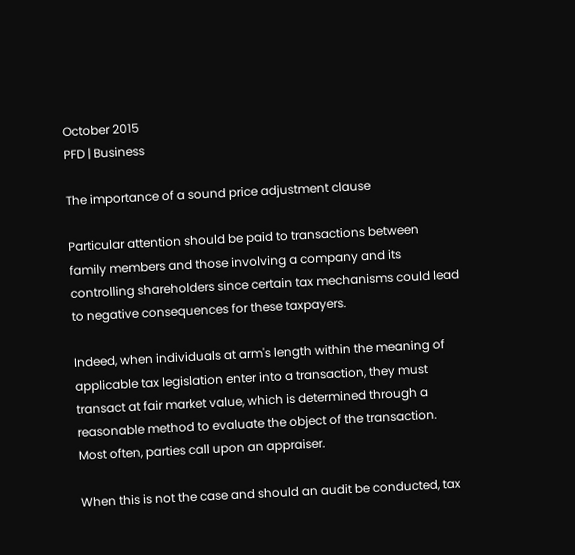October 2015
PFD | Business

The importance of a sound price adjustment clause

Particular attention should be paid to transactions between family members and those involving a company and its controlling shareholders since certain tax mechanisms could lead to negative consequences for these taxpayers.

Indeed, when individuals at arm's length within the meaning of applicable tax legislation enter into a transaction, they must transact at fair market value, which is determined through a reasonable method to evaluate the object of the transaction. Most often, parties call upon an appraiser.

When this is not the case and should an audit be conducted, tax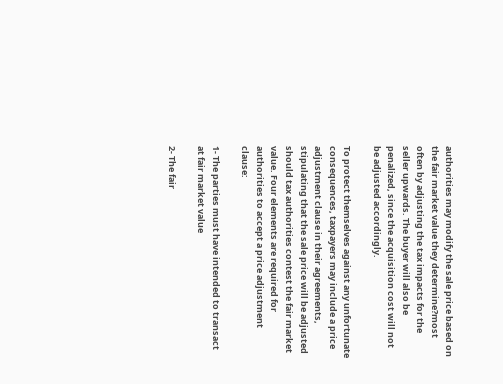authorities may modify the sale price based on the fair market value they determine?most often by adjusting the tax impacts for the seller upwards. The buyer will also be penalized, since the acquisition cost will not be adjusted accordingly.

To protect themselves against any unfortunate consequences, taxpayers may include a price adjustment clause in their agreements, stipulating that the sale price will be adjusted should tax authorities contest the fair market value. Four elements are required for authorities to accept a price adjustment clause:

1- The parties must have intended to transact at fair market value

2- The fair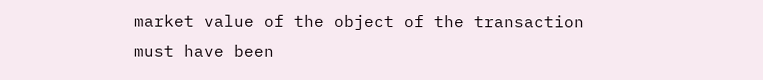market value of the object of the transaction must have been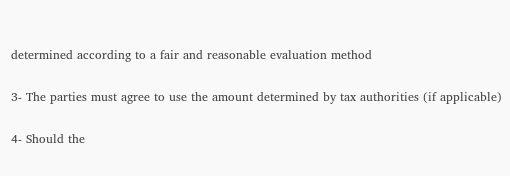determined according to a fair and reasonable evaluation method

3- The parties must agree to use the amount determined by tax authorities (if applicable)

4- Should the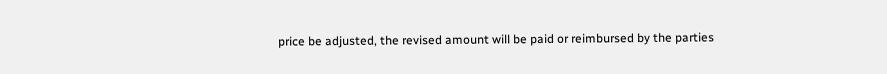price be adjusted, the revised amount will be paid or reimbursed by the parties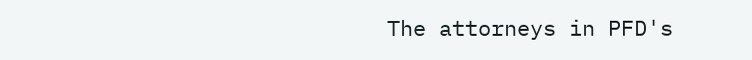The attorneys in PFD's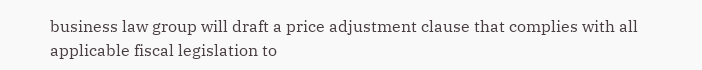business law group will draft a price adjustment clause that complies with all applicable fiscal legislation to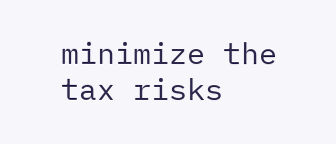minimize the tax risks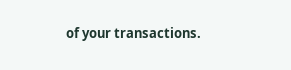of your transactions.